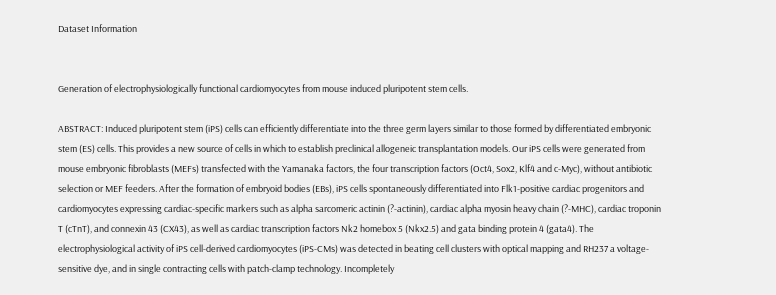Dataset Information


Generation of electrophysiologically functional cardiomyocytes from mouse induced pluripotent stem cells.

ABSTRACT: Induced pluripotent stem (iPS) cells can efficiently differentiate into the three germ layers similar to those formed by differentiated embryonic stem (ES) cells. This provides a new source of cells in which to establish preclinical allogeneic transplantation models. Our iPS cells were generated from mouse embryonic fibroblasts (MEFs) transfected with the Yamanaka factors, the four transcription factors (Oct4, Sox2, Klf4 and c-Myc), without antibiotic selection or MEF feeders. After the formation of embryoid bodies (EBs), iPS cells spontaneously differentiated into Flk1-positive cardiac progenitors and cardiomyocytes expressing cardiac-specific markers such as alpha sarcomeric actinin (?-actinin), cardiac alpha myosin heavy chain (?-MHC), cardiac troponin T (cTnT), and connexin 43 (CX43), as well as cardiac transcription factors Nk2 homebox 5 (Nkx2.5) and gata binding protein 4 (gata4). The electrophysiological activity of iPS cell-derived cardiomyocytes (iPS-CMs) was detected in beating cell clusters with optical mapping and RH237 a voltage-sensitive dye, and in single contracting cells with patch-clamp technology. Incompletely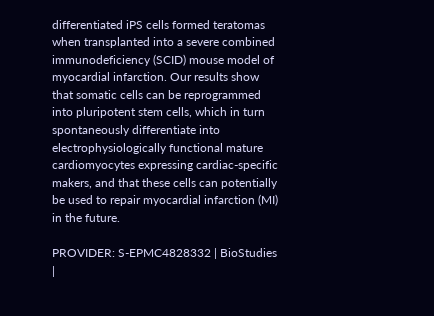differentiated iPS cells formed teratomas when transplanted into a severe combined immunodeficiency (SCID) mouse model of myocardial infarction. Our results show that somatic cells can be reprogrammed into pluripotent stem cells, which in turn spontaneously differentiate into electrophysiologically functional mature cardiomyocytes expressing cardiac-specific makers, and that these cells can potentially be used to repair myocardial infarction (MI) in the future.

PROVIDER: S-EPMC4828332 | BioStudies |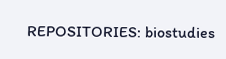REPOSITORIES: biostudies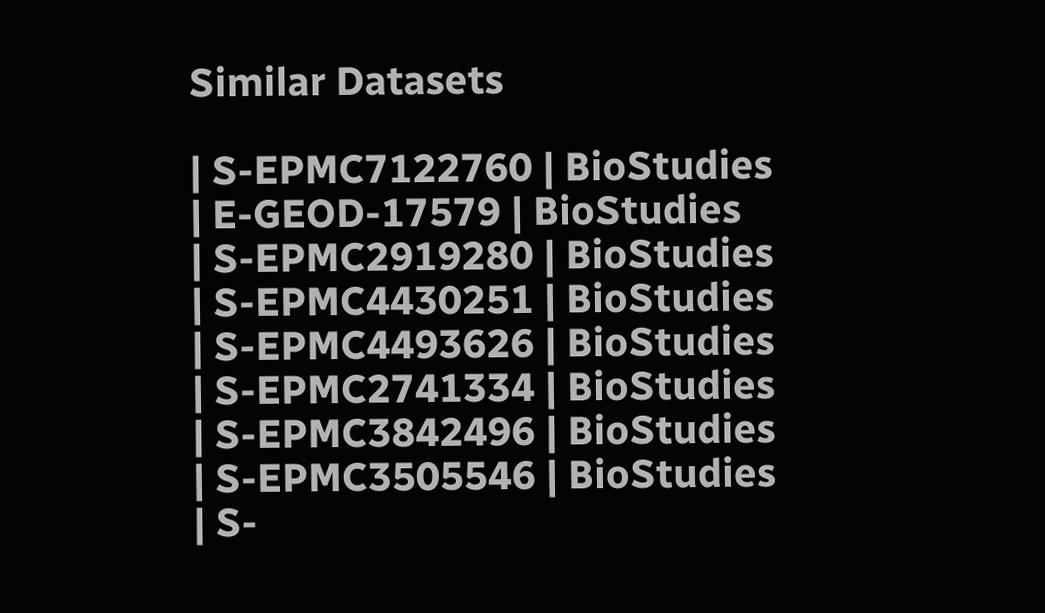Similar Datasets

| S-EPMC7122760 | BioStudies
| E-GEOD-17579 | BioStudies
| S-EPMC2919280 | BioStudies
| S-EPMC4430251 | BioStudies
| S-EPMC4493626 | BioStudies
| S-EPMC2741334 | BioStudies
| S-EPMC3842496 | BioStudies
| S-EPMC3505546 | BioStudies
| S-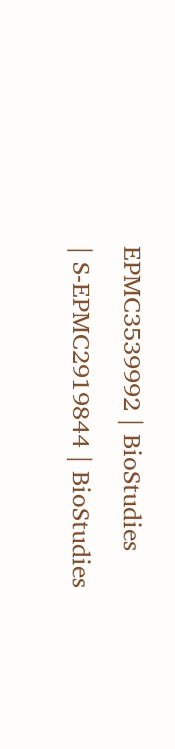EPMC3539992 | BioStudies
| S-EPMC2919844 | BioStudies